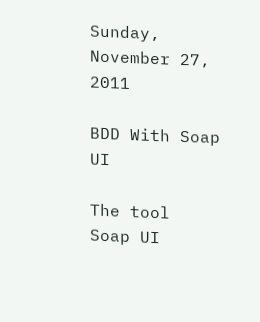Sunday, November 27, 2011

BDD With Soap UI

The tool
Soap UI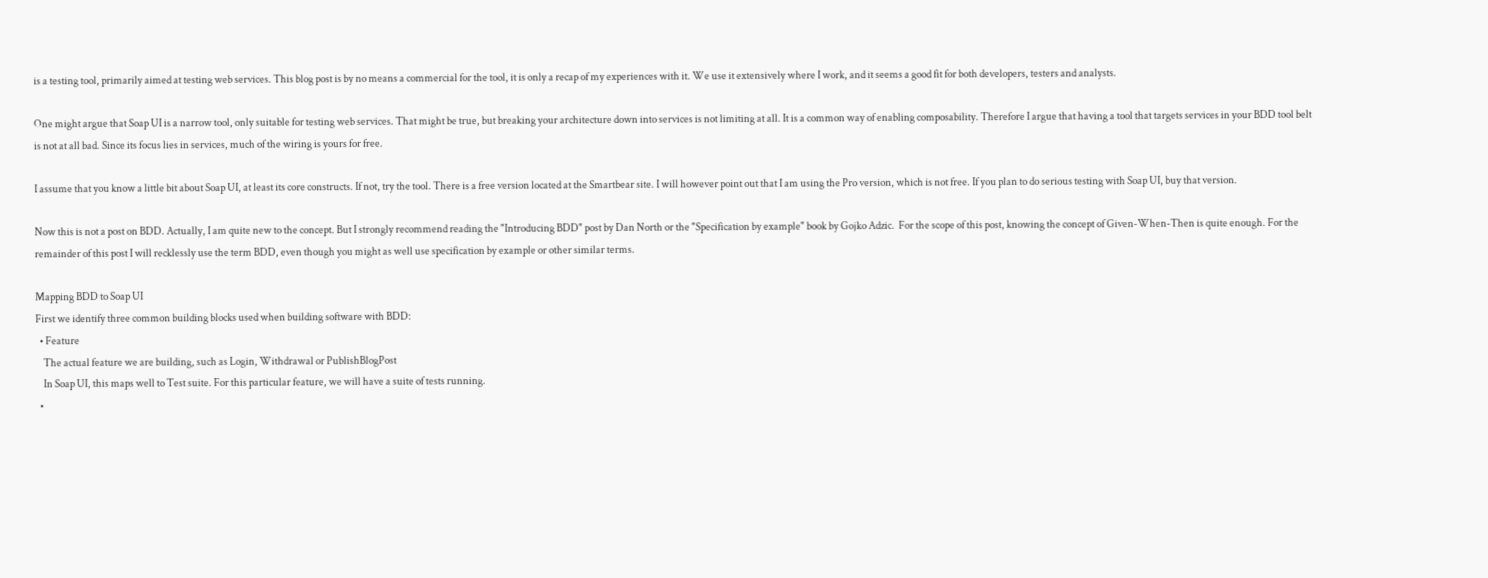is a testing tool, primarily aimed at testing web services. This blog post is by no means a commercial for the tool, it is only a recap of my experiences with it. We use it extensively where I work, and it seems a good fit for both developers, testers and analysts.

One might argue that Soap UI is a narrow tool, only suitable for testing web services. That might be true, but breaking your architecture down into services is not limiting at all. It is a common way of enabling composability. Therefore I argue that having a tool that targets services in your BDD tool belt is not at all bad. Since its focus lies in services, much of the wiring is yours for free.

I assume that you know a little bit about Soap UI, at least its core constructs. If not, try the tool. There is a free version located at the Smartbear site. I will however point out that I am using the Pro version, which is not free. If you plan to do serious testing with Soap UI, buy that version.

Now this is not a post on BDD. Actually, I am quite new to the concept. But I strongly recommend reading the "Introducing BDD" post by Dan North or the "Specification by example" book by Gojko Adzic.  For the scope of this post, knowing the concept of Given-When-Then is quite enough. For the remainder of this post I will recklessly use the term BDD, even though you might as well use specification by example or other similar terms.

Mapping BDD to Soap UI
First we identify three common building blocks used when building software with BDD:
  • Feature
    The actual feature we are building, such as Login, Withdrawal or PublishBlogPost
    In Soap UI, this maps well to Test suite. For this particular feature, we will have a suite of tests running.
  •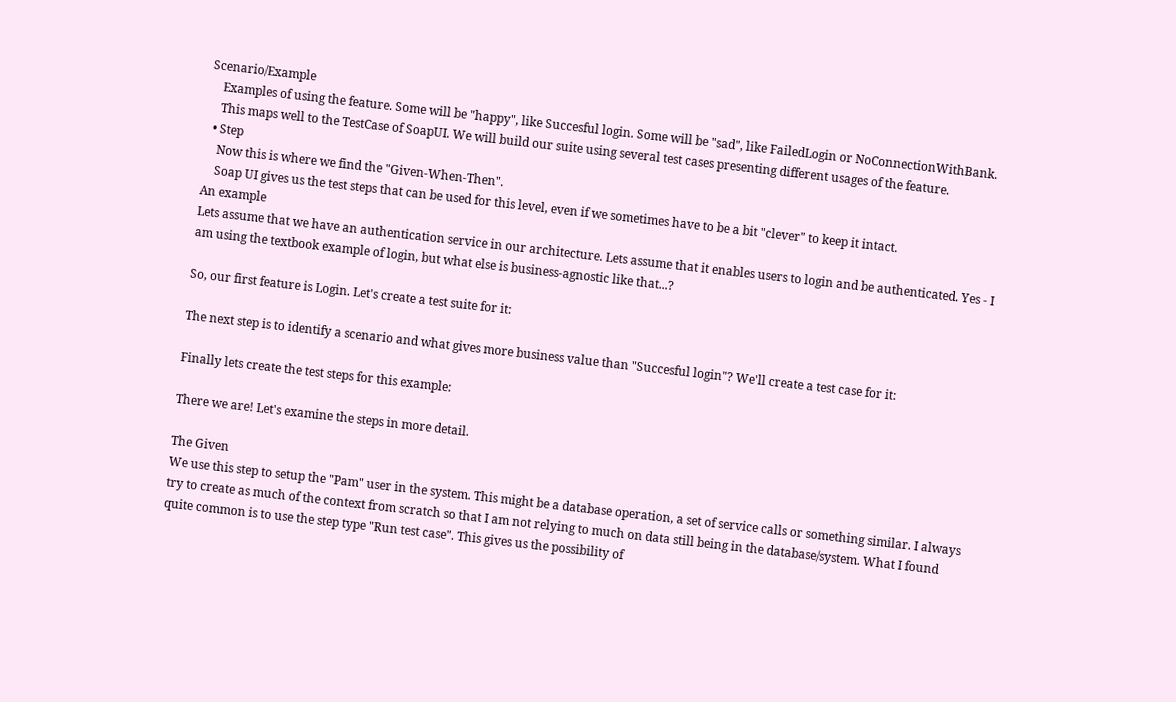Scenario/Example
    Examples of using the feature. Some will be "happy", like Succesful login. Some will be "sad", like FailedLogin or NoConnectionWithBank.
    This maps well to the TestCase of SoapUI. We will build our suite using several test cases presenting different usages of the feature.
  • Step
    Now this is where we find the "Given-When-Then".
    Soap UI gives us the test steps that can be used for this level, even if we sometimes have to be a bit "clever" to keep it intact.
An example
Lets assume that we have an authentication service in our architecture. Lets assume that it enables users to login and be authenticated. Yes - I am using the textbook example of login, but what else is business-agnostic like that...?

So, our first feature is Login. Let's create a test suite for it:

The next step is to identify a scenario and what gives more business value than "Succesful login"? We'll create a test case for it:

Finally lets create the test steps for this example:

There we are! Let's examine the steps in more detail.

The Given
We use this step to setup the "Pam" user in the system. This might be a database operation, a set of service calls or something similar. I always try to create as much of the context from scratch so that I am not relying to much on data still being in the database/system. What I found quite common is to use the step type "Run test case". This gives us the possibility of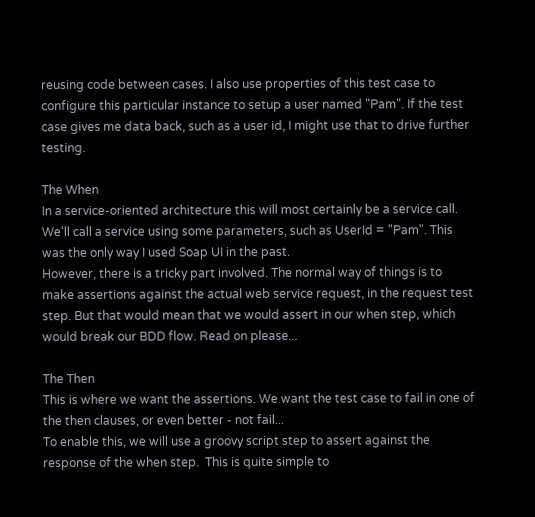reusing code between cases. I also use properties of this test case to configure this particular instance to setup a user named "Pam". If the test case gives me data back, such as a user id, I might use that to drive further testing.

The When
In a service-oriented architecture this will most certainly be a service call. We'll call a service using some parameters, such as UserId = "Pam". This was the only way I used Soap UI in the past.
However, there is a tricky part involved. The normal way of things is to make assertions against the actual web service request, in the request test step. But that would mean that we would assert in our when step, which would break our BDD flow. Read on please...

The Then
This is where we want the assertions. We want the test case to fail in one of the then clauses, or even better - not fail...
To enable this, we will use a groovy script step to assert against the response of the when step.  This is quite simple to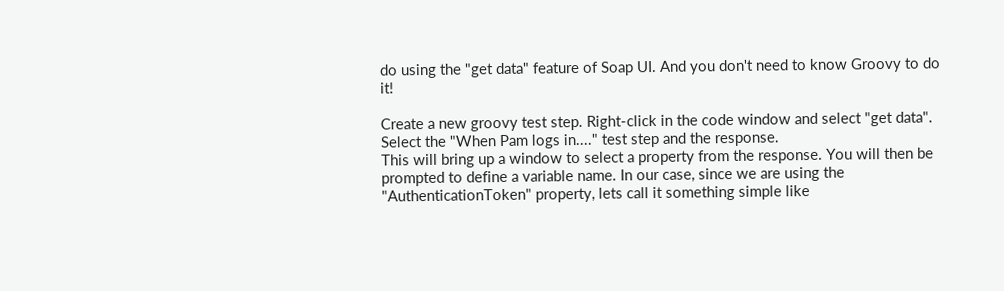do using the "get data" feature of Soap UI. And you don't need to know Groovy to do it!

Create a new groovy test step. Right-click in the code window and select "get data". Select the "When Pam logs in...." test step and the response.
This will bring up a window to select a property from the response. You will then be prompted to define a variable name. In our case, since we are using the "AuthenticationToken" property, lets call it something simple like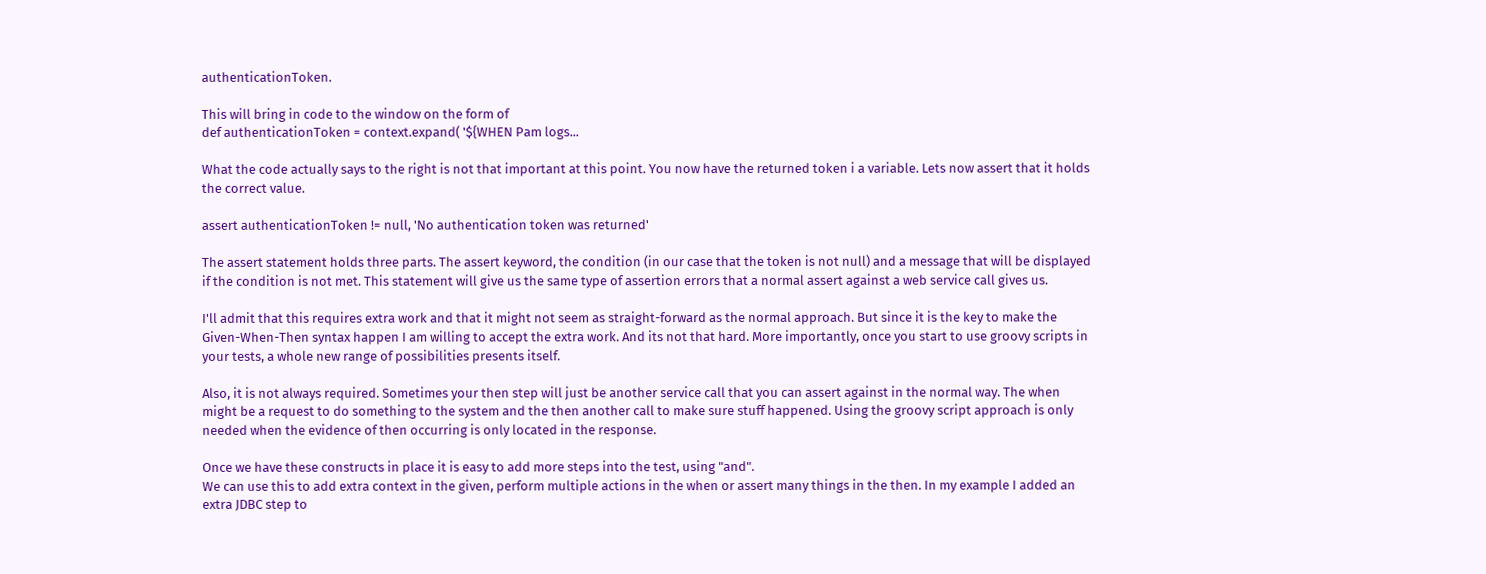authenticationToken.

This will bring in code to the window on the form of
def authenticationToken = context.expand( '${WHEN Pam logs...

What the code actually says to the right is not that important at this point. You now have the returned token i a variable. Lets now assert that it holds the correct value.

assert authenticationToken != null, 'No authentication token was returned'

The assert statement holds three parts. The assert keyword, the condition (in our case that the token is not null) and a message that will be displayed if the condition is not met. This statement will give us the same type of assertion errors that a normal assert against a web service call gives us.

I'll admit that this requires extra work and that it might not seem as straight-forward as the normal approach. But since it is the key to make the Given-When-Then syntax happen I am willing to accept the extra work. And its not that hard. More importantly, once you start to use groovy scripts in your tests, a whole new range of possibilities presents itself.

Also, it is not always required. Sometimes your then step will just be another service call that you can assert against in the normal way. The when might be a request to do something to the system and the then another call to make sure stuff happened. Using the groovy script approach is only needed when the evidence of then occurring is only located in the response.

Once we have these constructs in place it is easy to add more steps into the test, using "and".
We can use this to add extra context in the given, perform multiple actions in the when or assert many things in the then. In my example I added an extra JDBC step to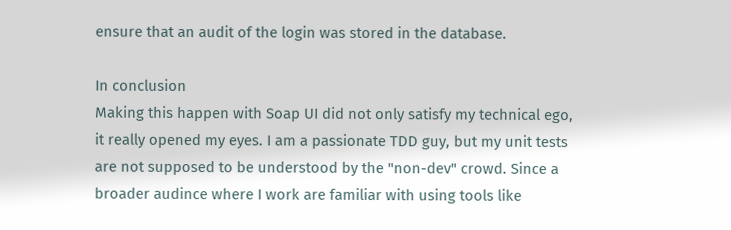ensure that an audit of the login was stored in the database.

In conclusion
Making this happen with Soap UI did not only satisfy my technical ego, it really opened my eyes. I am a passionate TDD guy, but my unit tests are not supposed to be understood by the "non-dev" crowd. Since a broader audince where I work are familiar with using tools like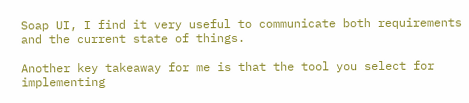Soap UI, I find it very useful to communicate both requirements and the current state of things.

Another key takeaway for me is that the tool you select for implementing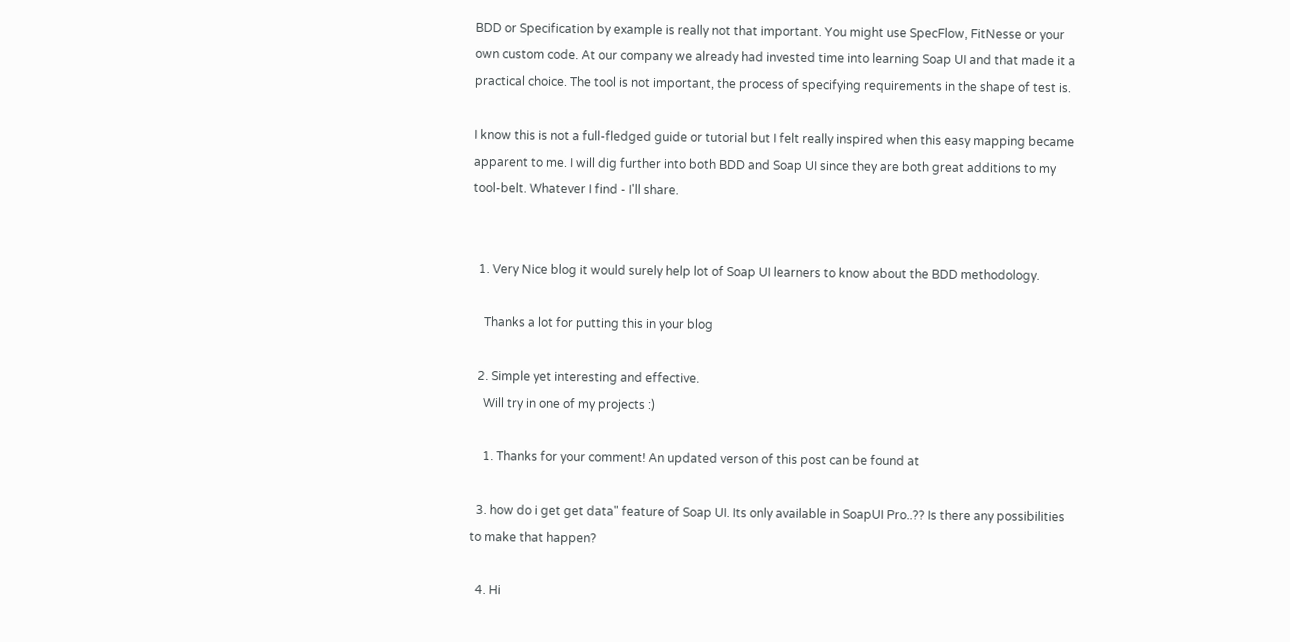BDD or Specification by example is really not that important. You might use SpecFlow, FitNesse or your own custom code. At our company we already had invested time into learning Soap UI and that made it a practical choice. The tool is not important, the process of specifying requirements in the shape of test is.

I know this is not a full-fledged guide or tutorial but I felt really inspired when this easy mapping became apparent to me. I will dig further into both BDD and Soap UI since they are both great additions to my tool-belt. Whatever I find - I'll share.


  1. Very Nice blog it would surely help lot of Soap UI learners to know about the BDD methodology.

    Thanks a lot for putting this in your blog

  2. Simple yet interesting and effective.
    Will try in one of my projects :)

    1. Thanks for your comment! An updated verson of this post can be found at

  3. how do i get get data" feature of Soap UI. Its only available in SoapUI Pro..?? Is there any possibilities to make that happen?

  4. Hi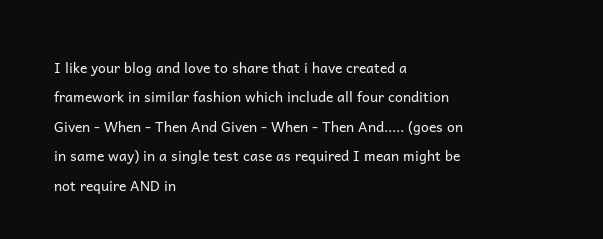I like your blog and love to share that i have created a framework in similar fashion which include all four condition Given - When - Then And Given - When - Then And..... (goes on in same way) in a single test case as required I mean might be not require AND in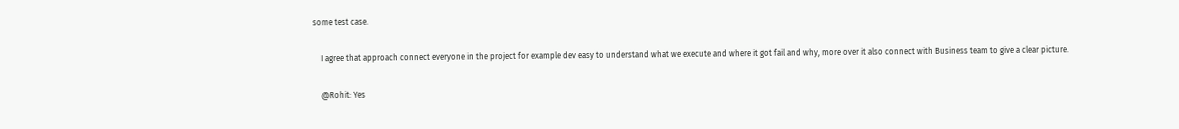some test case.

    I agree that approach connect everyone in the project for example dev easy to understand what we execute and where it got fail and why, more over it also connect with Business team to give a clear picture.

    @Rohit: Yes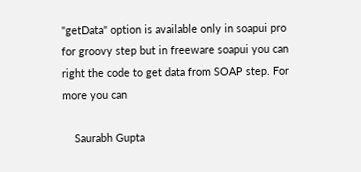"getData" option is available only in soapui pro for groovy step but in freeware soapui you can right the code to get data from SOAP step. For more you can

    Saurabh Gupta